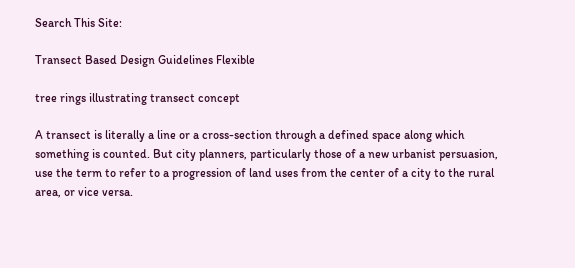Search This Site:

Transect Based Design Guidelines Flexible

tree rings illustrating transect concept

A transect is literally a line or a cross-section through a defined space along which something is counted. But city planners, particularly those of a new urbanist persuasion, use the term to refer to a progression of land uses from the center of a city to the rural area, or vice versa.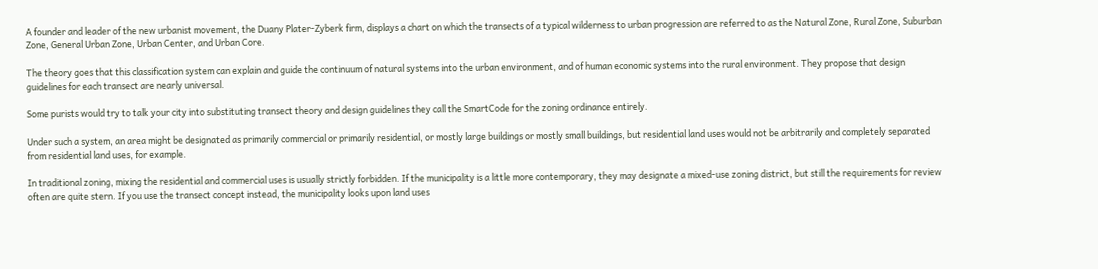A founder and leader of the new urbanist movement, the Duany Plater-Zyberk firm, displays a chart on which the transects of a typical wilderness to urban progression are referred to as the Natural Zone, Rural Zone, Suburban Zone, General Urban Zone, Urban Center, and Urban Core.

The theory goes that this classification system can explain and guide the continuum of natural systems into the urban environment, and of human economic systems into the rural environment. They propose that design guidelines for each transect are nearly universal.

Some purists would try to talk your city into substituting transect theory and design guidelines they call the SmartCode for the zoning ordinance entirely.

Under such a system, an area might be designated as primarily commercial or primarily residential, or mostly large buildings or mostly small buildings, but residential land uses would not be arbitrarily and completely separated from residential land uses, for example.

In traditional zoning, mixing the residential and commercial uses is usually strictly forbidden. If the municipality is a little more contemporary, they may designate a mixed-use zoning district, but still the requirements for review often are quite stern. If you use the transect concept instead, the municipality looks upon land uses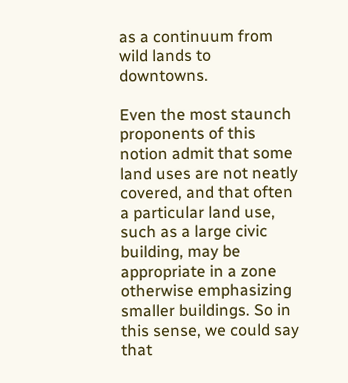as a continuum from wild lands to downtowns.

Even the most staunch proponents of this notion admit that some land uses are not neatly covered, and that often a particular land use, such as a large civic building, may be appropriate in a zone otherwise emphasizing smaller buildings. So in this sense, we could say that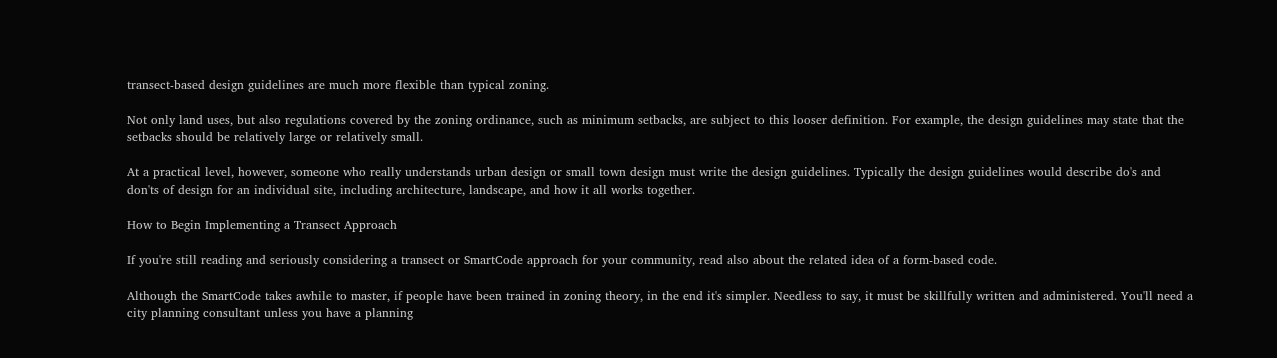transect-based design guidelines are much more flexible than typical zoning.

Not only land uses, but also regulations covered by the zoning ordinance, such as minimum setbacks, are subject to this looser definition. For example, the design guidelines may state that the setbacks should be relatively large or relatively small.

At a practical level, however, someone who really understands urban design or small town design must write the design guidelines. Typically the design guidelines would describe do's and don'ts of design for an individual site, including architecture, landscape, and how it all works together.

How to Begin Implementing a Transect Approach

If you're still reading and seriously considering a transect or SmartCode approach for your community, read also about the related idea of a form-based code.

Although the SmartCode takes awhile to master, if people have been trained in zoning theory, in the end it's simpler. Needless to say, it must be skillfully written and administered. You'll need a city planning consultant unless you have a planning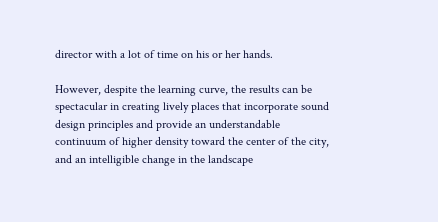director with a lot of time on his or her hands.

However, despite the learning curve, the results can be spectacular in creating lively places that incorporate sound design principles and provide an understandable continuum of higher density toward the center of the city, and an intelligible change in the landscape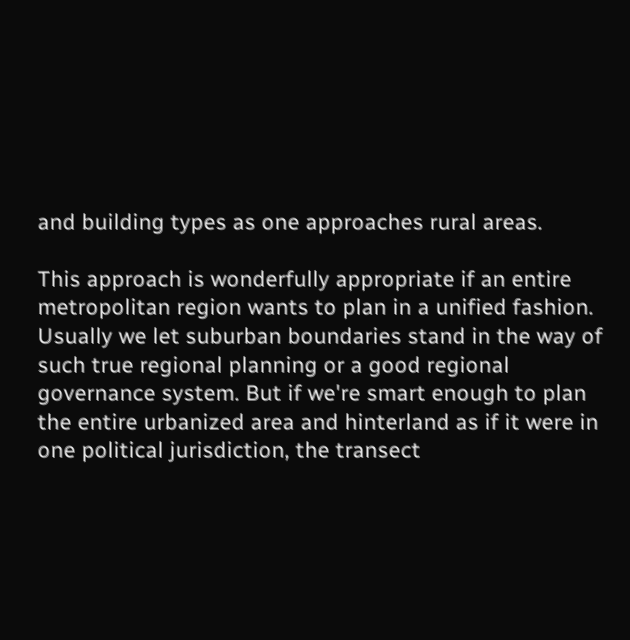and building types as one approaches rural areas.

This approach is wonderfully appropriate if an entire metropolitan region wants to plan in a unified fashion. Usually we let suburban boundaries stand in the way of such true regional planning or a good regional governance system. But if we're smart enough to plan the entire urbanized area and hinterland as if it were in one political jurisdiction, the transect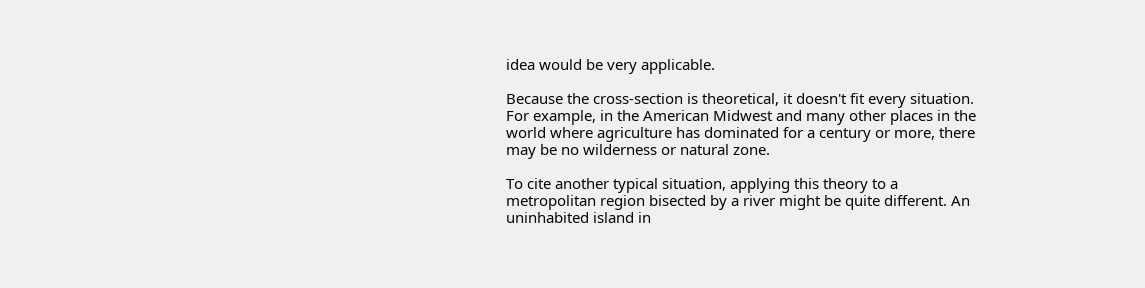idea would be very applicable.

Because the cross-section is theoretical, it doesn't fit every situation. For example, in the American Midwest and many other places in the world where agriculture has dominated for a century or more, there may be no wilderness or natural zone.

To cite another typical situation, applying this theory to a metropolitan region bisected by a river might be quite different. An uninhabited island in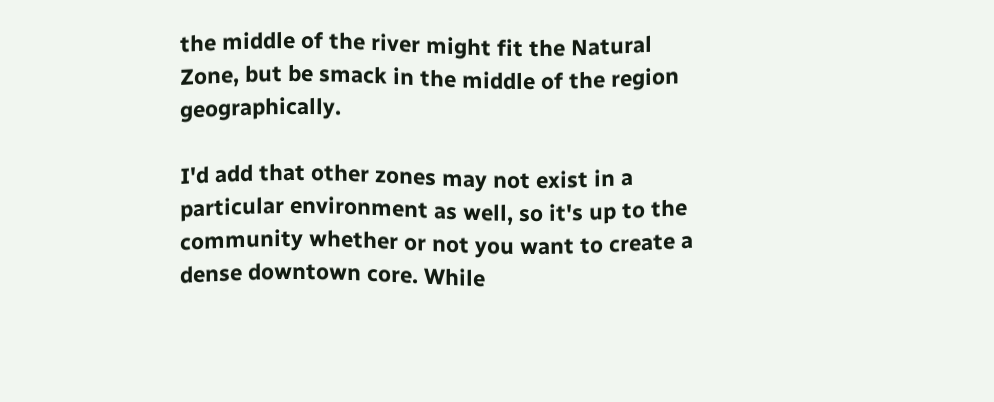the middle of the river might fit the Natural Zone, but be smack in the middle of the region geographically.

I'd add that other zones may not exist in a particular environment as well, so it's up to the community whether or not you want to create a dense downtown core. While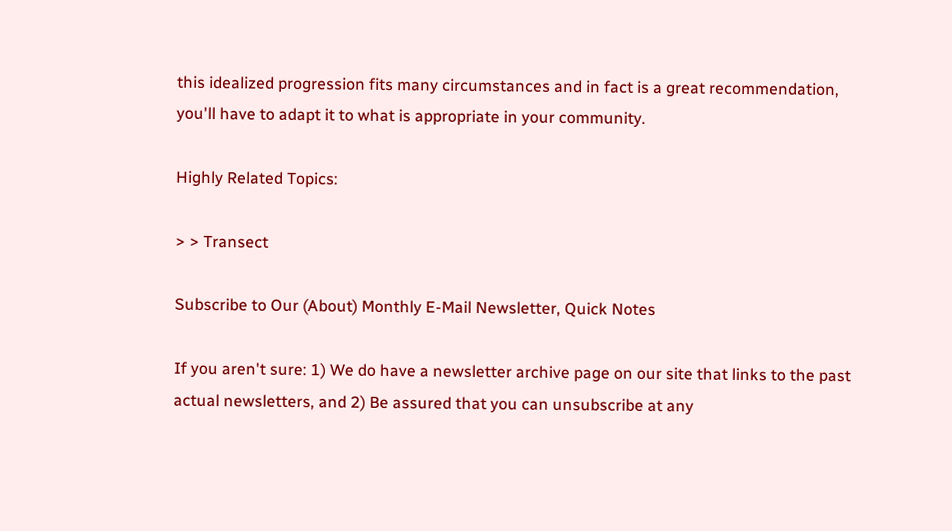this idealized progression fits many circumstances and in fact is a great recommendation, you'll have to adapt it to what is appropriate in your community.

Highly Related Topics:

> > Transect

Subscribe to Our (About) Monthly E-Mail Newsletter, Quick Notes

If you aren't sure: 1) We do have a newsletter archive page on our site that links to the past actual newsletters, and 2) Be assured that you can unsubscribe at any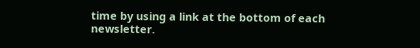time by using a link at the bottom of each newsletter.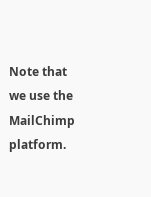Note that we use the MailChimp platform.